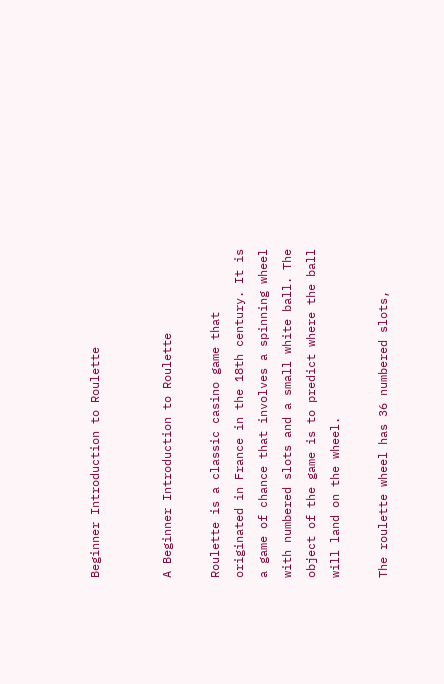Beginner Introduction to Roulette


A Beginner Introduction to Roulette

Roulette is a classic casino game that originated in France in the 18th century. It is a game of chance that involves a spinning wheel with numbered slots and a small white ball. The object of the game is to predict where the ball will land on the wheel.

The roulette wheel has 36 numbered slots,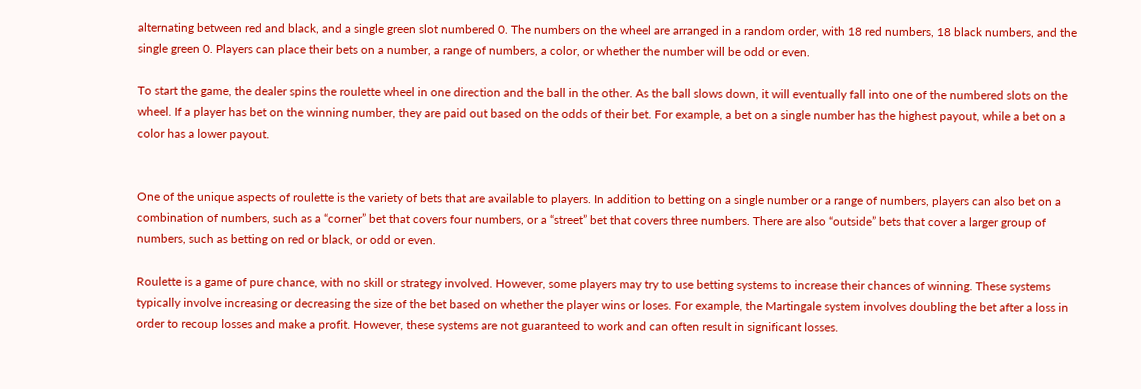alternating between red and black, and a single green slot numbered 0. The numbers on the wheel are arranged in a random order, with 18 red numbers, 18 black numbers, and the single green 0. Players can place their bets on a number, a range of numbers, a color, or whether the number will be odd or even.

To start the game, the dealer spins the roulette wheel in one direction and the ball in the other. As the ball slows down, it will eventually fall into one of the numbered slots on the wheel. If a player has bet on the winning number, they are paid out based on the odds of their bet. For example, a bet on a single number has the highest payout, while a bet on a color has a lower payout.


One of the unique aspects of roulette is the variety of bets that are available to players. In addition to betting on a single number or a range of numbers, players can also bet on a combination of numbers, such as a “corner” bet that covers four numbers, or a “street” bet that covers three numbers. There are also “outside” bets that cover a larger group of numbers, such as betting on red or black, or odd or even.

Roulette is a game of pure chance, with no skill or strategy involved. However, some players may try to use betting systems to increase their chances of winning. These systems typically involve increasing or decreasing the size of the bet based on whether the player wins or loses. For example, the Martingale system involves doubling the bet after a loss in order to recoup losses and make a profit. However, these systems are not guaranteed to work and can often result in significant losses.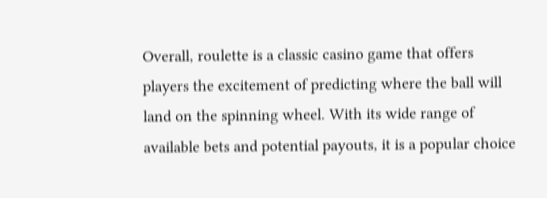Overall, roulette is a classic casino game that offers players the excitement of predicting where the ball will land on the spinning wheel. With its wide range of available bets and potential payouts, it is a popular choice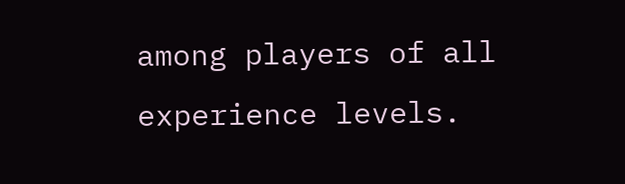among players of all experience levels.